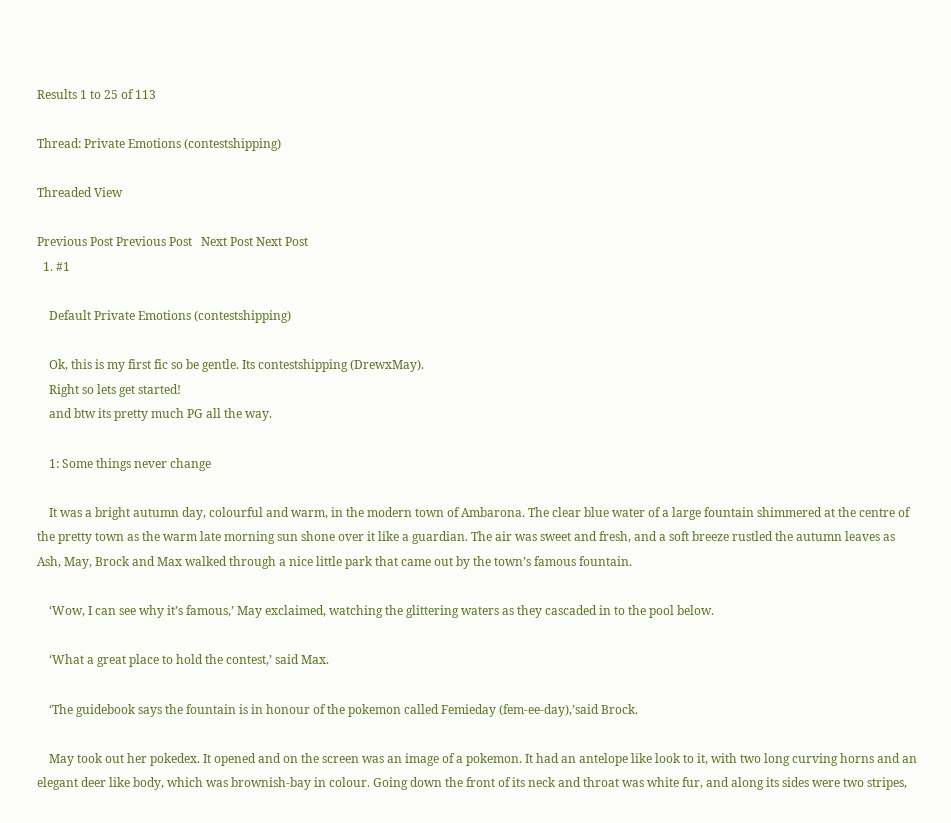Results 1 to 25 of 113

Thread: Private Emotions (contestshipping)

Threaded View

Previous Post Previous Post   Next Post Next Post
  1. #1

    Default Private Emotions (contestshipping)

    Ok, this is my first fic so be gentle. Its contestshipping (DrewxMay).
    Right so lets get started!
    and btw its pretty much PG all the way.

    1: Some things never change

    It was a bright autumn day, colourful and warm, in the modern town of Ambarona. The clear blue water of a large fountain shimmered at the centre of the pretty town as the warm late morning sun shone over it like a guardian. The air was sweet and fresh, and a soft breeze rustled the autumn leaves as Ash, May, Brock and Max walked through a nice little park that came out by the town’s famous fountain.

    ‘Wow, I can see why it’s famous,’ May exclaimed, watching the glittering waters as they cascaded in to the pool below.

    ‘What a great place to hold the contest,’ said Max.

    ‘The guidebook says the fountain is in honour of the pokemon called Femieday (fem-ee-day),’said Brock.

    May took out her pokedex. It opened and on the screen was an image of a pokemon. It had an antelope like look to it, with two long curving horns and an elegant deer like body, which was brownish-bay in colour. Going down the front of its neck and throat was white fur, and along its sides were two stripes,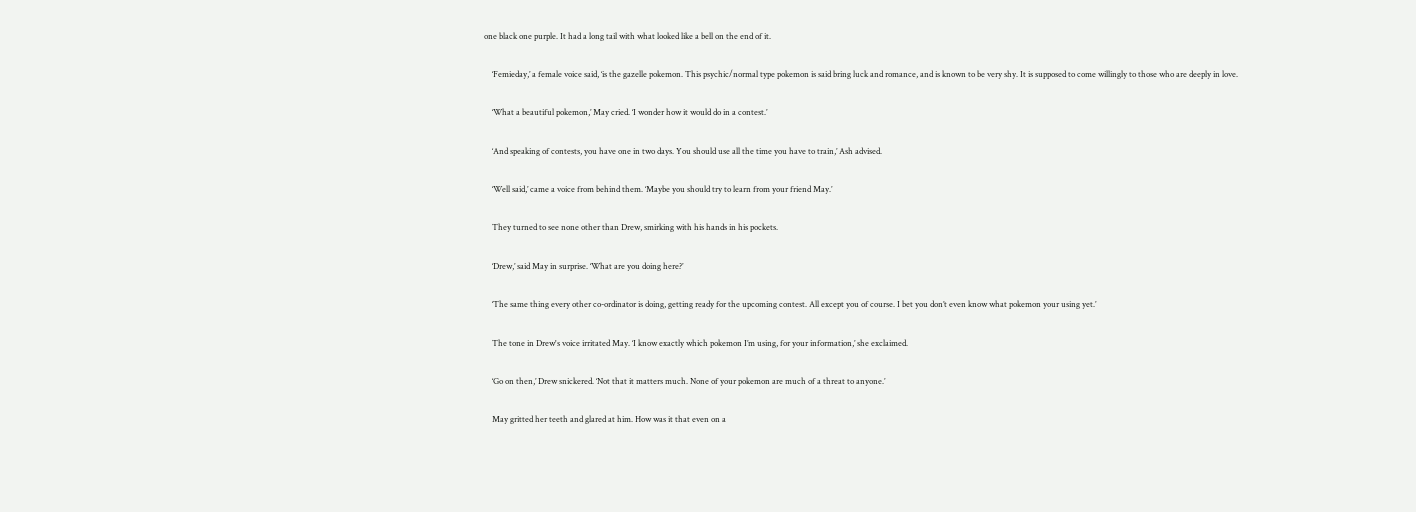one black one purple. It had a long tail with what looked like a bell on the end of it.

    ‘Femieday,’ a female voice said, ‘is the gazelle pokemon. This psychic/normal type pokemon is said bring luck and romance, and is known to be very shy. It is supposed to come willingly to those who are deeply in love.

    ‘What a beautiful pokemon,’ May cried. ‘I wonder how it would do in a contest.’

    ‘And speaking of contests, you have one in two days. You should use all the time you have to train,’ Ash advised.

    ‘Well said,’ came a voice from behind them. ‘Maybe you should try to learn from your friend May.’

    They turned to see none other than Drew, smirking with his hands in his pockets.

    ‘Drew,’ said May in surprise. ‘What are you doing here?’

    ‘The same thing every other co-ordinator is doing, getting ready for the upcoming contest. All except you of course. I bet you don’t even know what pokemon your using yet.’

    The tone in Drew's voice irritated May. ‘I know exactly which pokemon I’m using, for your information,’ she exclaimed.

    ‘Go on then,’ Drew snickered. ‘Not that it matters much. None of your pokemon are much of a threat to anyone.’

    May gritted her teeth and glared at him. How was it that even on a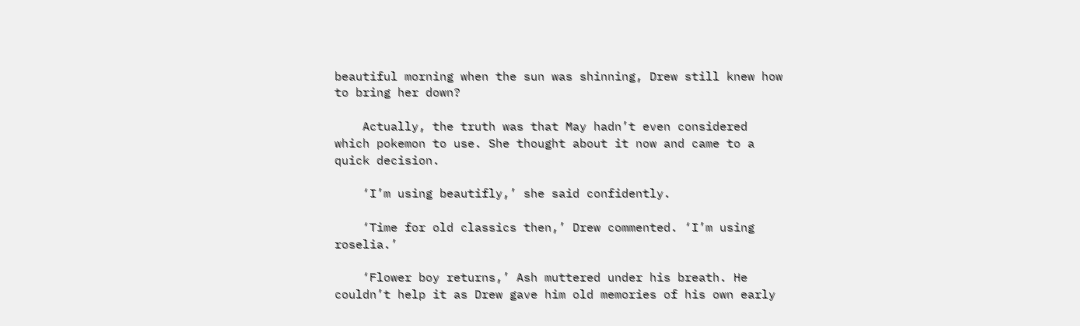beautiful morning when the sun was shinning, Drew still knew how to bring her down?

    Actually, the truth was that May hadn’t even considered which pokemon to use. She thought about it now and came to a quick decision.

    ‘I’m using beautifly,’ she said confidently.

    ‘Time for old classics then,’ Drew commented. ‘I’m using roselia.’

    ‘Flower boy returns,’ Ash muttered under his breath. He couldn’t help it as Drew gave him old memories of his own early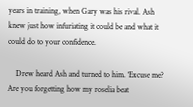years in training, when Gary was his rival. Ash knew just how infuriating it could be and what it could do to your confidence.

    Drew heard Ash and turned to him. ‘Excuse me? Are you forgetting how my roselia beat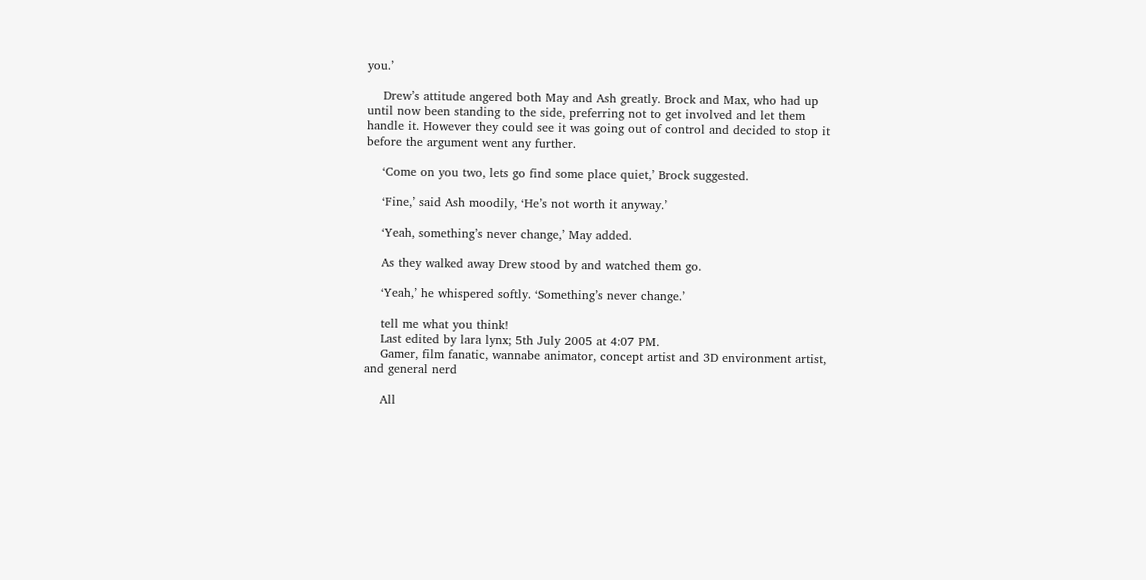you.’

    Drew’s attitude angered both May and Ash greatly. Brock and Max, who had up until now been standing to the side, preferring not to get involved and let them handle it. However they could see it was going out of control and decided to stop it before the argument went any further.

    ‘Come on you two, lets go find some place quiet,’ Brock suggested.

    ‘Fine,’ said Ash moodily, ‘He’s not worth it anyway.’

    ‘Yeah, something’s never change,’ May added.

    As they walked away Drew stood by and watched them go.

    ‘Yeah,’ he whispered softly. ‘Something’s never change.’

    tell me what you think!
    Last edited by lara lynx; 5th July 2005 at 4:07 PM.
    Gamer, film fanatic, wannabe animator, concept artist and 3D environment artist, and general nerd

    All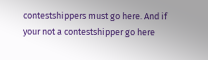contestshippers must go here. And if your not a contestshipper go here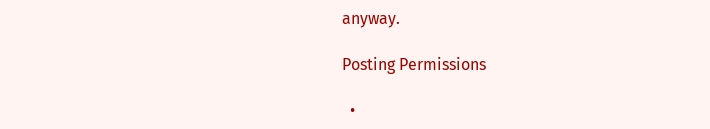anyway.

Posting Permissions

  •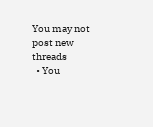You may not post new threads
  • You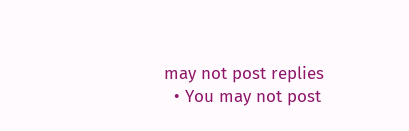may not post replies
  • You may not post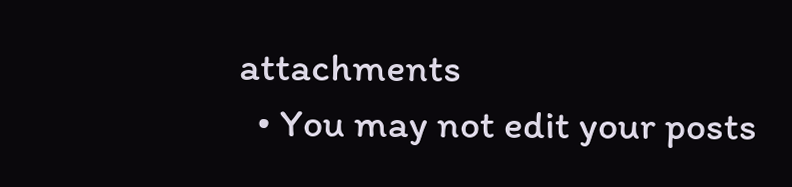attachments
  • You may not edit your posts